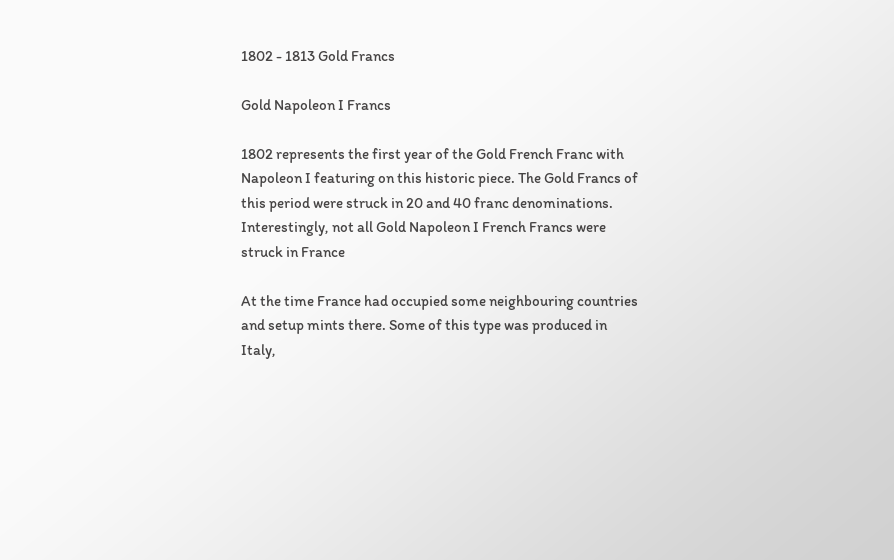1802 - 1813 Gold Francs

Gold Napoleon I Francs

1802 represents the first year of the Gold French Franc with Napoleon I featuring on this historic piece. The Gold Francs of this period were struck in 20 and 40 franc denominations. Interestingly, not all Gold Napoleon I French Francs were struck in France

At the time France had occupied some neighbouring countries and setup mints there. Some of this type was produced in Italy,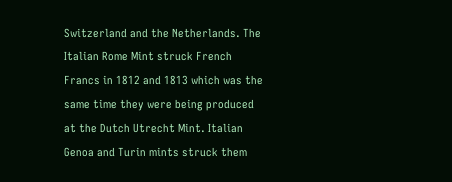Switzerland and the Netherlands. The Italian Rome Mint struck French Francs in 1812 and 1813 which was the same time they were being produced at the Dutch Utrecht Mint. Italian Genoa and Turin mints struck them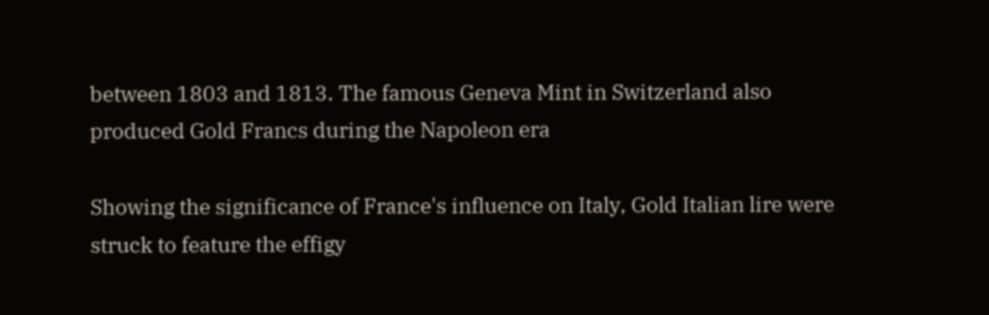between 1803 and 1813. The famous Geneva Mint in Switzerland also produced Gold Francs during the Napoleon era

Showing the significance of France's influence on Italy, Gold Italian lire were struck to feature the effigy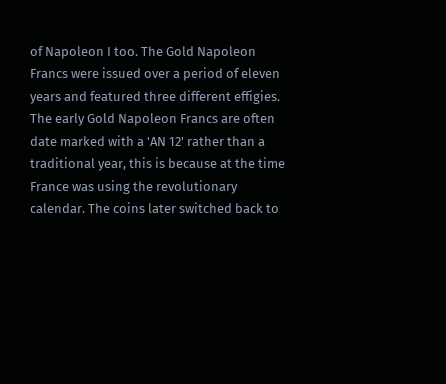of Napoleon I too. The Gold Napoleon Francs were issued over a period of eleven years and featured three different effigies. The early Gold Napoleon Francs are often date marked with a 'AN 12' rather than a traditional year, this is because at the time France was using the revolutionary calendar. The coins later switched back to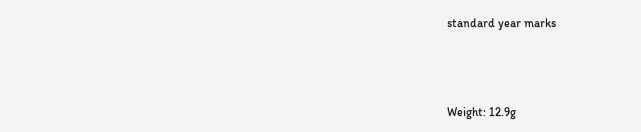standard year marks



Weight: 12.9g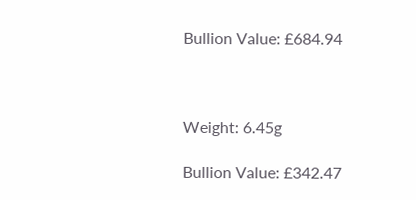Bullion Value: £684.94



Weight: 6.45g

Bullion Value: £342.47